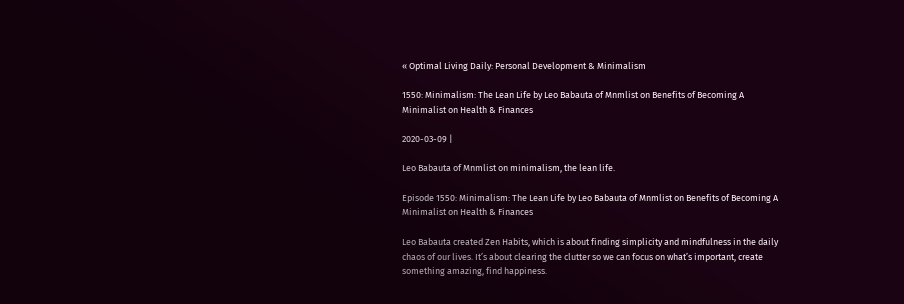« Optimal Living Daily: Personal Development & Minimalism

1550: Minimalism: The Lean Life by Leo Babauta of Mnmlist on Benefits of Becoming A Minimalist on Health & Finances

2020-03-09 |

Leo Babauta of Mnmlist on minimalism, the lean life.

Episode 1550: Minimalism: The Lean Life by Leo Babauta of Mnmlist on Benefits of Becoming A Minimalist on Health & Finances

Leo Babauta created Zen Habits, which is about finding simplicity and mindfulness in the daily chaos of our lives. It’s about clearing the clutter so we can focus on what’s important, create something amazing, find happiness.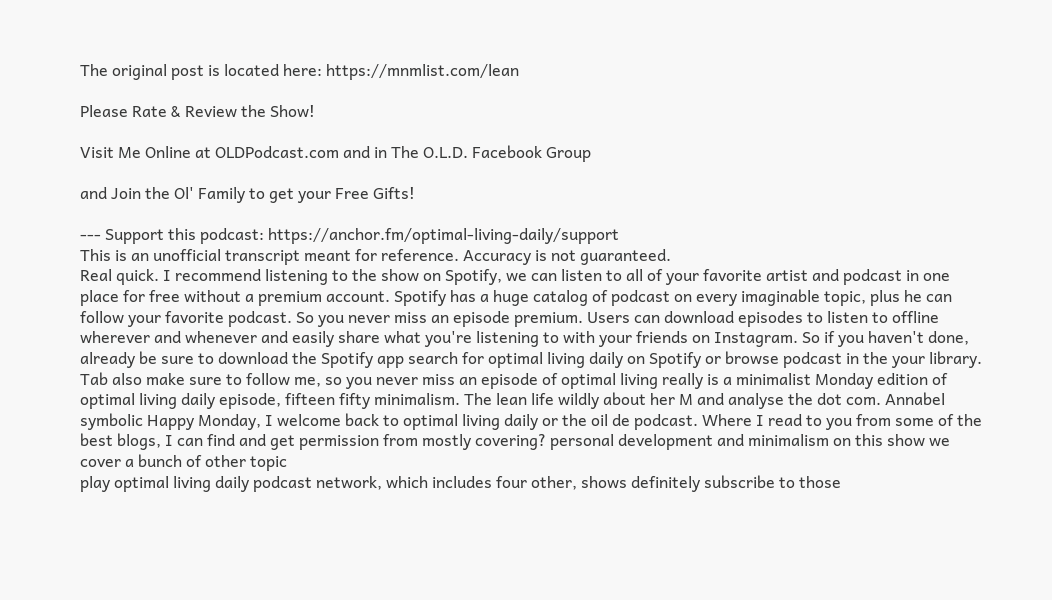The original post is located here: https://mnmlist.com/lean

Please Rate & Review the Show!

Visit Me Online at OLDPodcast.com and in The O.L.D. Facebook Group

and Join the Ol' Family to get your Free Gifts!

--- Support this podcast: https://anchor.fm/optimal-living-daily/support
This is an unofficial transcript meant for reference. Accuracy is not guaranteed.
Real quick. I recommend listening to the show on Spotify, we can listen to all of your favorite artist and podcast in one place for free without a premium account. Spotify has a huge catalog of podcast on every imaginable topic, plus he can follow your favorite podcast. So you never miss an episode premium. Users can download episodes to listen to offline wherever and whenever and easily share what you're listening to with your friends on Instagram. So if you haven't done, already be sure to download the Spotify app search for optimal living daily on Spotify or browse podcast in the your library. Tab also make sure to follow me, so you never miss an episode of optimal living really is a minimalist Monday edition of optimal living daily episode, fifteen fifty minimalism. The lean life wildly about her M and analyse the dot com. Annabel symbolic Happy Monday, I welcome back to optimal living daily or the oil de podcast. Where I read to you from some of the best blogs, I can find and get permission from mostly covering? personal development and minimalism on this show we cover a bunch of other topic
play optimal living daily podcast network, which includes four other, shows definitely subscribe to those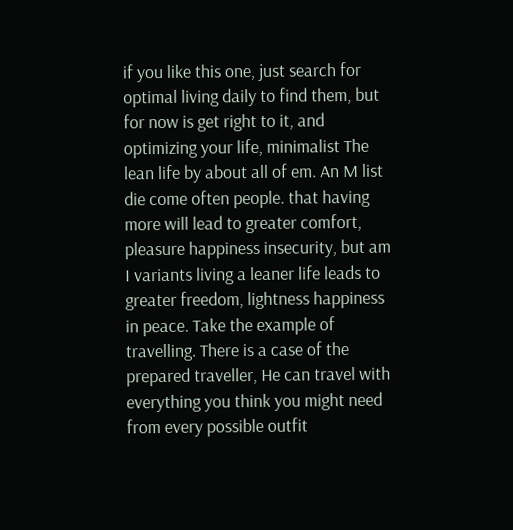if you like this one, just search for optimal living daily to find them, but for now is get right to it, and optimizing your life, minimalist The lean life by about all of em. An M list die come often people. that having more will lead to greater comfort, pleasure happiness insecurity, but am I variants living a leaner life leads to greater freedom, lightness happiness in peace. Take the example of travelling. There is a case of the prepared traveller, He can travel with everything you think you might need from every possible outfit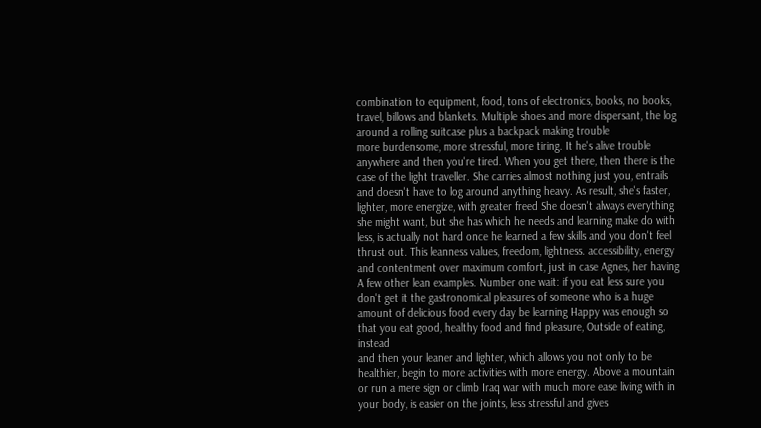combination to equipment, food, tons of electronics, books, no books, travel, billows and blankets. Multiple shoes and more dispersant, the log around a rolling suitcase plus a backpack making trouble
more burdensome, more stressful, more tiring. It he's alive trouble anywhere and then you're tired. When you get there, then there is the case of the light traveller. She carries almost nothing just you, entrails and doesn't have to log around anything heavy. As result, she's faster, lighter, more energize, with greater freed She doesn't always everything she might want, but she has which he needs and learning make do with less, is actually not hard once he learned a few skills and you don't feel thrust out. This leanness values, freedom, lightness. accessibility, energy and contentment over maximum comfort, just in case Agnes, her having A few other lean examples. Number one wait: if you eat less sure you don't get it the gastronomical pleasures of someone who is a huge amount of delicious food every day be learning Happy was enough so that you eat good, healthy food and find pleasure, Outside of eating, instead
and then your leaner and lighter, which allows you not only to be healthier, begin to more activities with more energy. Above a mountain or run a mere sign or climb Iraq war with much more ease living with in your body, is easier on the joints, less stressful and gives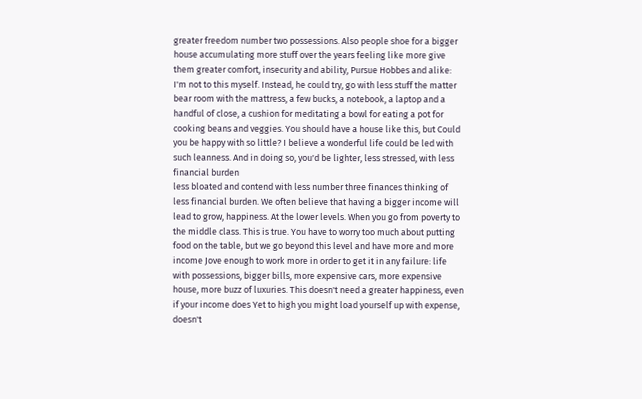greater freedom number two possessions. Also people shoe for a bigger house accumulating more stuff over the years feeling like more give them greater comfort, insecurity and ability, Pursue Hobbes and alike: I'm not to this myself. Instead, he could try, go with less stuff the matter bear room with the mattress, a few bucks, a notebook, a laptop and a handful of close, a cushion for meditating a bowl for eating a pot for cooking beans and veggies. You should have a house like this, but Could you be happy with so little? I believe a wonderful life could be led with such leanness. And in doing so, you'd be lighter, less stressed, with less financial burden
less bloated and contend with less number three finances thinking of less financial burden. We often believe that having a bigger income will lead to grow, happiness. At the lower levels. When you go from poverty to the middle class. This is true. You have to worry too much about putting food on the table, but we go beyond this level and have more and more income Jove enough to work more in order to get it in any failure: life with possessions, bigger bills, more expensive cars, more expensive house, more buzz of luxuries. This doesn't need a greater happiness, even if your income does Yet to high you might load yourself up with expense, doesn't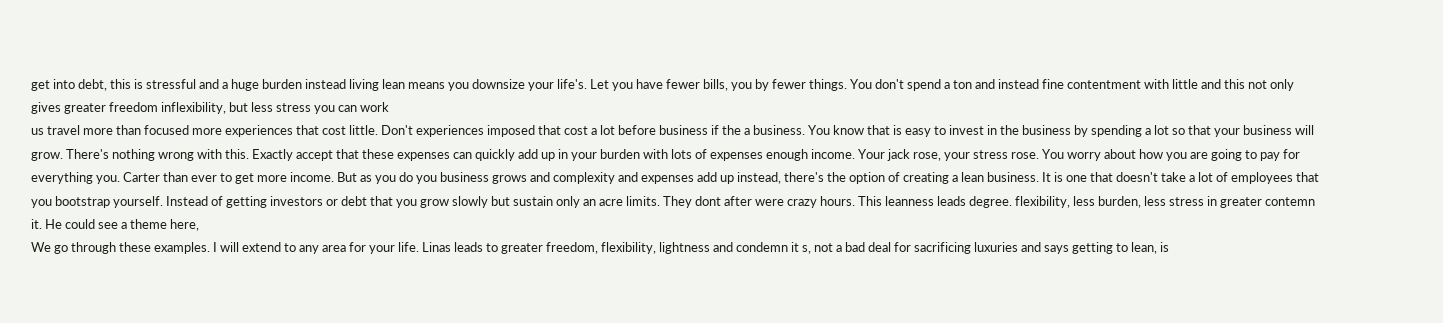get into debt, this is stressful and a huge burden instead living lean means you downsize your life's. Let you have fewer bills, you by fewer things. You don't spend a ton and instead fine contentment with little and this not only gives greater freedom inflexibility, but less stress you can work
us travel more than focused more experiences that cost little. Don't experiences imposed that cost a lot before business if the a business. You know that is easy to invest in the business by spending a lot so that your business will grow. There's nothing wrong with this. Exactly accept that these expenses can quickly add up in your burden with lots of expenses enough income. Your jack rose, your stress rose. You worry about how you are going to pay for everything you. Carter than ever to get more income. But as you do you business grows and complexity and expenses add up instead, there's the option of creating a lean business. It is one that doesn't take a lot of employees that you bootstrap yourself. Instead of getting investors or debt that you grow slowly but sustain only an acre limits. They dont after were crazy hours. This leanness leads degree. flexibility, less burden, less stress in greater contemn it. He could see a theme here,
We go through these examples. I will extend to any area for your life. Linas leads to greater freedom, flexibility, lightness and condemn it s, not a bad deal for sacrificing luxuries and says getting to lean, is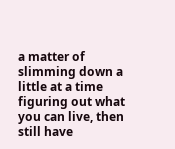a matter of slimming down a little at a time figuring out what you can live, then still have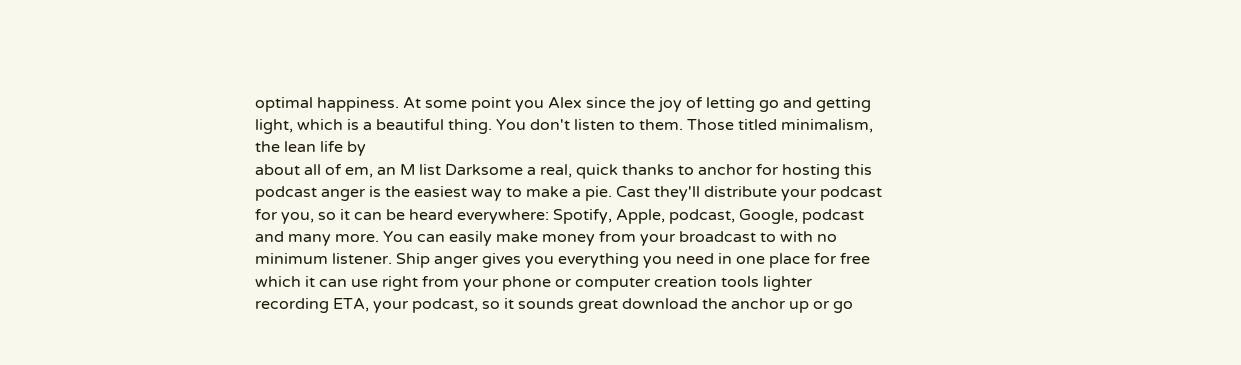optimal happiness. At some point you Alex since the joy of letting go and getting light, which is a beautiful thing. You don't listen to them. Those titled minimalism, the lean life by
about all of em, an M list Darksome a real, quick thanks to anchor for hosting this podcast anger is the easiest way to make a pie. Cast they'll distribute your podcast for you, so it can be heard everywhere: Spotify, Apple, podcast, Google, podcast and many more. You can easily make money from your broadcast to with no minimum listener. Ship anger gives you everything you need in one place for free which it can use right from your phone or computer creation tools lighter recording ETA, your podcast, so it sounds great download the anchor up or go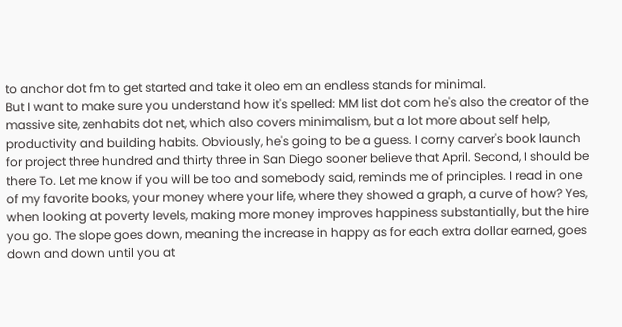to anchor dot fm to get started and take it oleo em an endless stands for minimal.
But I want to make sure you understand how it's spelled: MM list dot com he's also the creator of the massive site, zenhabits dot net, which also covers minimalism, but a lot more about self help, productivity and building habits. Obviously, he's going to be a guess. I corny carver's book launch for project three hundred and thirty three in San Diego sooner believe that April. Second, I should be there To. Let me know if you will be too and somebody said, reminds me of principles. I read in one of my favorite books, your money where your life, where they showed a graph, a curve of how? Yes, when looking at poverty levels, making more money improves happiness substantially, but the hire you go. The slope goes down, meaning the increase in happy as for each extra dollar earned, goes down and down until you at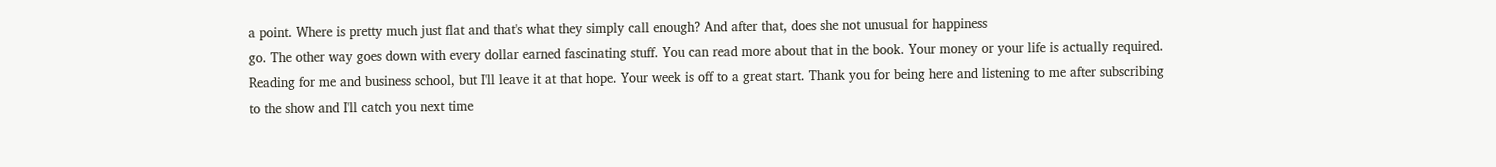a point. Where is pretty much just flat and that's what they simply call enough? And after that, does she not unusual for happiness
go. The other way goes down with every dollar earned fascinating stuff. You can read more about that in the book. Your money or your life is actually required. Reading for me and business school, but I'll leave it at that hope. Your week is off to a great start. Thank you for being here and listening to me after subscribing to the show and I'll catch you next time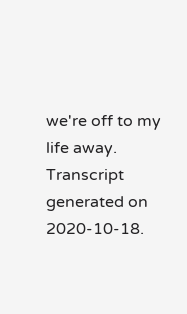we're off to my life away.
Transcript generated on 2020-10-18.